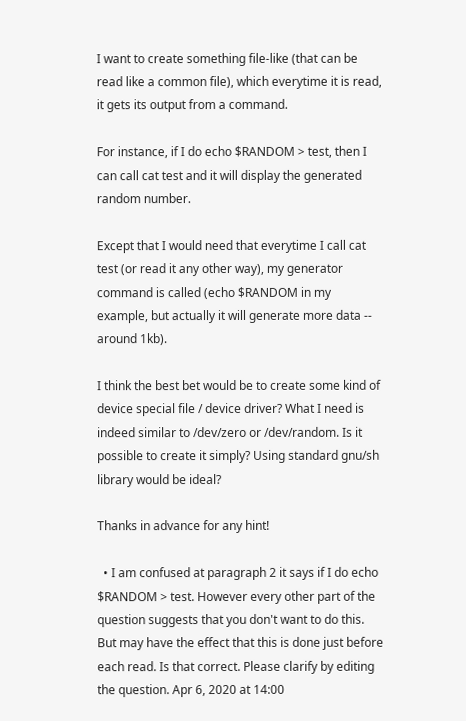I want to create something file-like (that can be read like a common file), which everytime it is read, it gets its output from a command.

For instance, if I do echo $RANDOM > test, then I can call cat test and it will display the generated random number.

Except that I would need that everytime I call cat test (or read it any other way), my generator command is called (echo $RANDOM in my example, but actually it will generate more data -- around 1kb).

I think the best bet would be to create some kind of device special file / device driver? What I need is indeed similar to /dev/zero or /dev/random. Is it possible to create it simply? Using standard gnu/sh library would be ideal?

Thanks in advance for any hint!

  • I am confused at paragraph 2 it says if I do echo $RANDOM > test. However every other part of the question suggests that you don't want to do this. But may have the effect that this is done just before each read. Is that correct. Please clarify by editing the question. Apr 6, 2020 at 14:00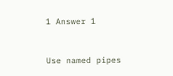1 Answer 1


Use named pipes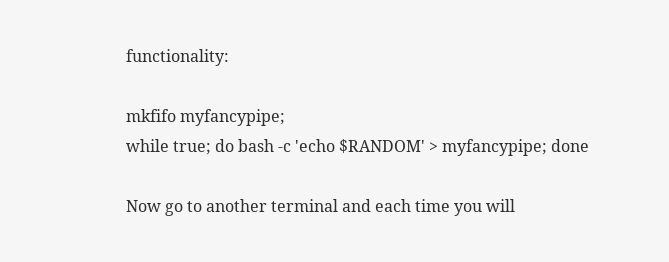functionality:

mkfifo myfancypipe;
while true; do bash -c 'echo $RANDOM' > myfancypipe; done

Now go to another terminal and each time you will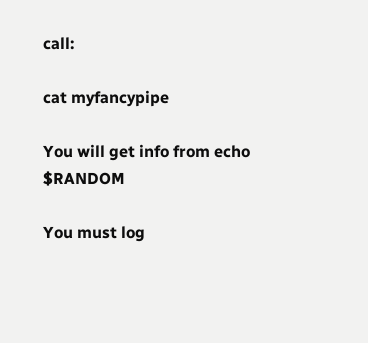call:

cat myfancypipe

You will get info from echo $RANDOM

You must log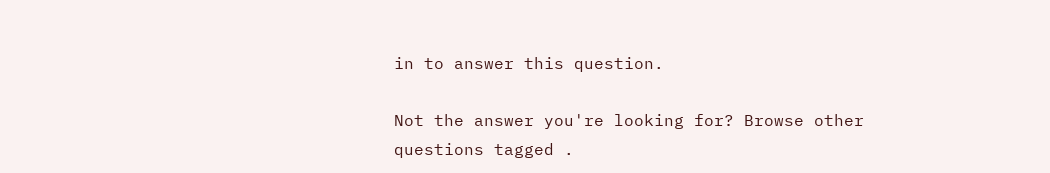in to answer this question.

Not the answer you're looking for? Browse other questions tagged .